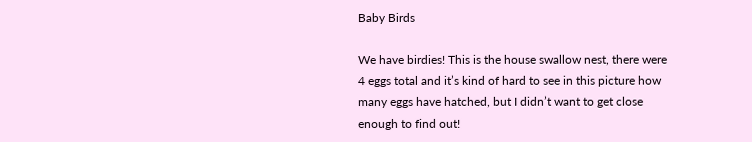Baby Birds

We have birdies! This is the house swallow nest, there were 4 eggs total and it’s kind of hard to see in this picture how many eggs have hatched, but I didn’t want to get close enough to find out!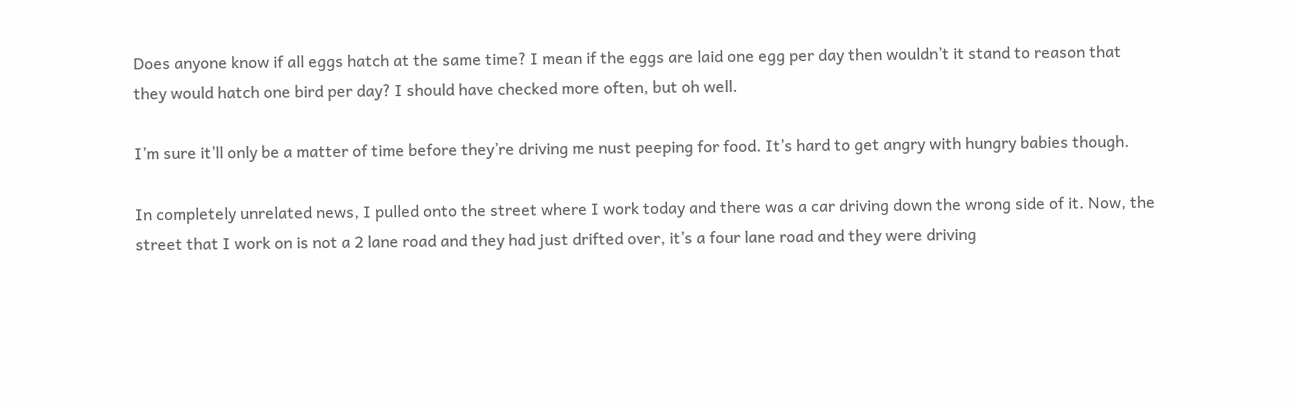Does anyone know if all eggs hatch at the same time? I mean if the eggs are laid one egg per day then wouldn’t it stand to reason that they would hatch one bird per day? I should have checked more often, but oh well.

I’m sure it’ll only be a matter of time before they’re driving me nust peeping for food. It’s hard to get angry with hungry babies though.

In completely unrelated news, I pulled onto the street where I work today and there was a car driving down the wrong side of it. Now, the street that I work on is not a 2 lane road and they had just drifted over, it’s a four lane road and they were driving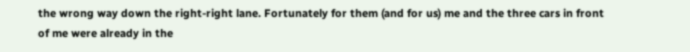the wrong way down the right-right lane. Fortunately for them (and for us) me and the three cars in front of me were already in the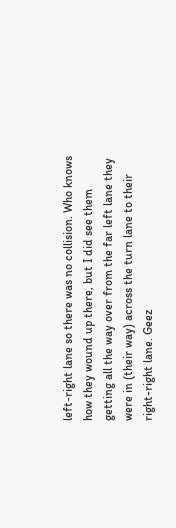left-right lane so there was no collision. Who knows how they wound up there, but I did see them getting all the way over from the far left lane they were in (their way) across the turn lane to their right-right lane. Geez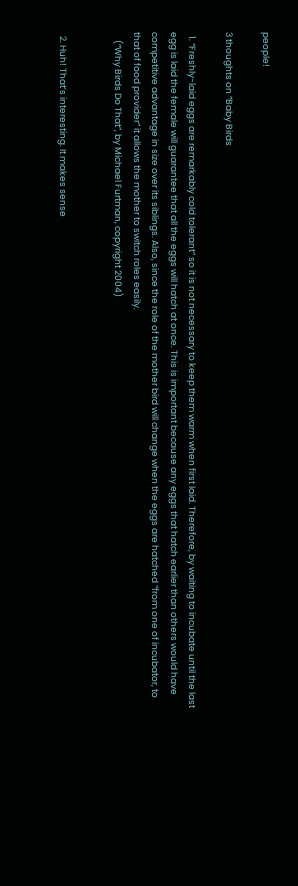people!

3 thoughts on “Baby Birds

  1. “Freshly-laid eggs are remarkably cold tolerant” so it is not necessary to keep them warm when first laid. Therefore, by waiting to incubate until the last egg is laid the female will guarantee that all the eggs will hatch at once. This is important because any eggs that hatch earlier than others would have competitive advantage in size over its siblings. Also, since the role of the mother bird will change when the eggs are hatched “from one of incubator, to that of food provider” it allows the mother to switch roles easily.
    (“Why Birds Do That”, by Michael Furtman, copyright 2004)


  2. Huh! That’s interesting. It makes sense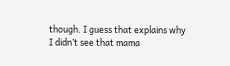though. I guess that explains why I didn’t see that mama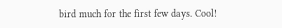bird much for the first few days. Cool!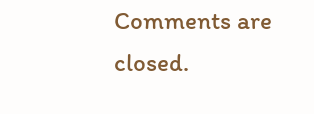Comments are closed.